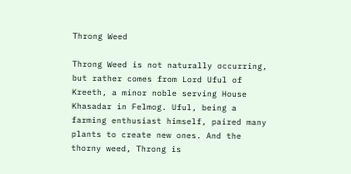Throng Weed

Throng Weed is not naturally occurring, but rather comes from Lord Uful of Kreeth, a minor noble serving House Khasadar in Felmog. Uful, being a farming enthusiast himself, paired many plants to create new ones. And the thorny weed, Throng is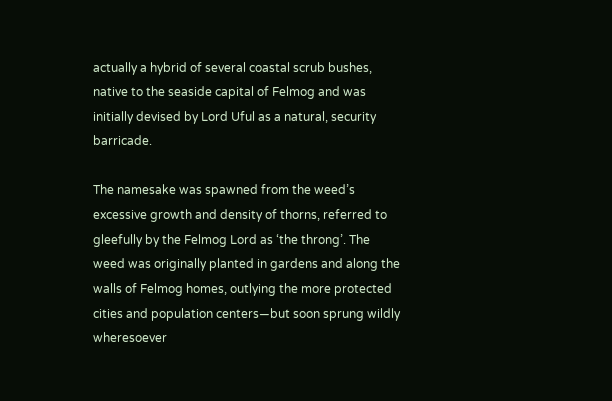actually a hybrid of several coastal scrub bushes, native to the seaside capital of Felmog and was initially devised by Lord Uful as a natural, security barricade.

The namesake was spawned from the weed’s excessive growth and density of thorns, referred to gleefully by the Felmog Lord as ‘the throng’. The weed was originally planted in gardens and along the walls of Felmog homes, outlying the more protected cities and population centers—but soon sprung wildly wheresoever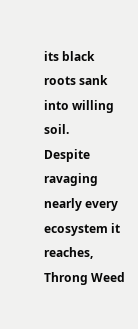its black roots sank into willing soil.
Despite ravaging nearly every ecosystem it reaches, Throng Weed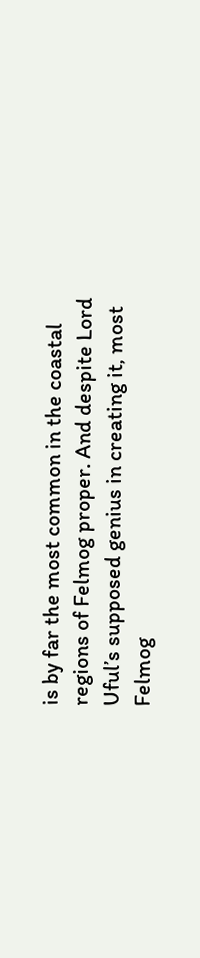is by far the most common in the coastal regions of Felmog proper. And despite Lord Uful’s supposed genius in creating it, most Felmog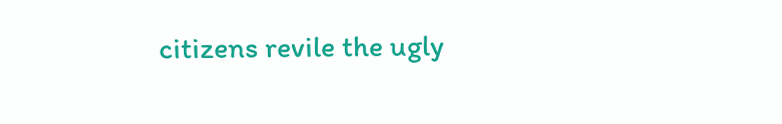citizens revile the ugly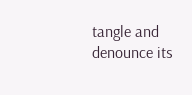tangle and denounce its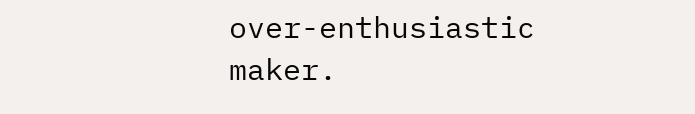over-enthusiastic maker.